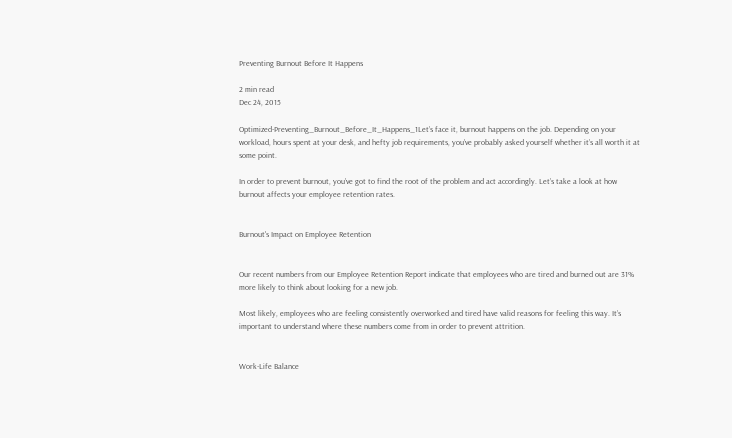Preventing Burnout Before It Happens

2 min read
Dec 24, 2015

Optimized-Preventing_Burnout_Before_It_Happens_1Let’s face it, burnout happens on the job. Depending on your workload, hours spent at your desk, and hefty job requirements, you’ve probably asked yourself whether it’s all worth it at some point.

In order to prevent burnout, you’ve got to find the root of the problem and act accordingly. Let’s take a look at how burnout affects your employee retention rates.


Burnout's Impact on Employee Retention


Our recent numbers from our Employee Retention Report indicate that employees who are tired and burned out are 31% more likely to think about looking for a new job.

Most likely, employees who are feeling consistently overworked and tired have valid reasons for feeling this way. It’s important to understand where these numbers come from in order to prevent attrition.


Work-Life Balance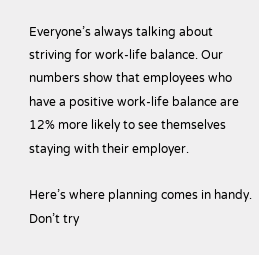Everyone’s always talking about striving for work-life balance. Our numbers show that employees who have a positive work-life balance are 12% more likely to see themselves staying with their employer.

Here’s where planning comes in handy. Don’t try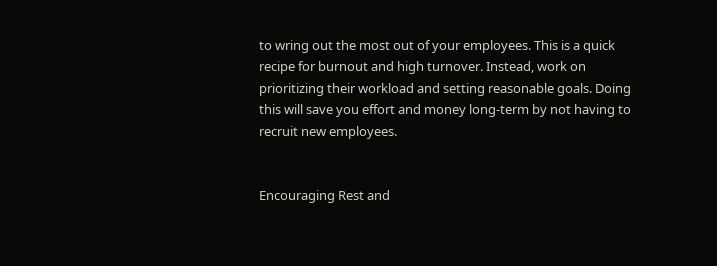to wring out the most out of your employees. This is a quick recipe for burnout and high turnover. Instead, work on prioritizing their workload and setting reasonable goals. Doing this will save you effort and money long-term by not having to recruit new employees.


Encouraging Rest and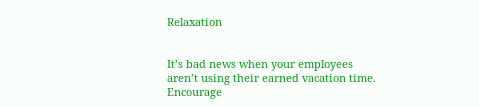Relaxation


It’s bad news when your employees aren’t using their earned vacation time. Encourage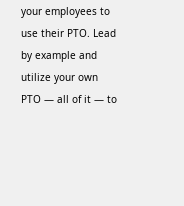your employees to use their PTO. Lead by example and utilize your own PTO — all of it — to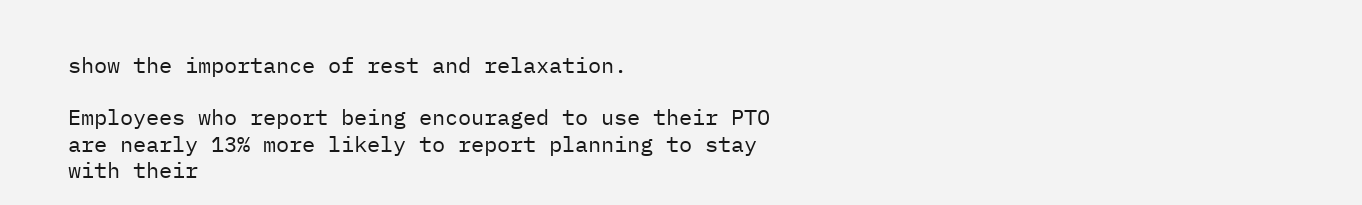show the importance of rest and relaxation.

Employees who report being encouraged to use their PTO are nearly 13% more likely to report planning to stay with their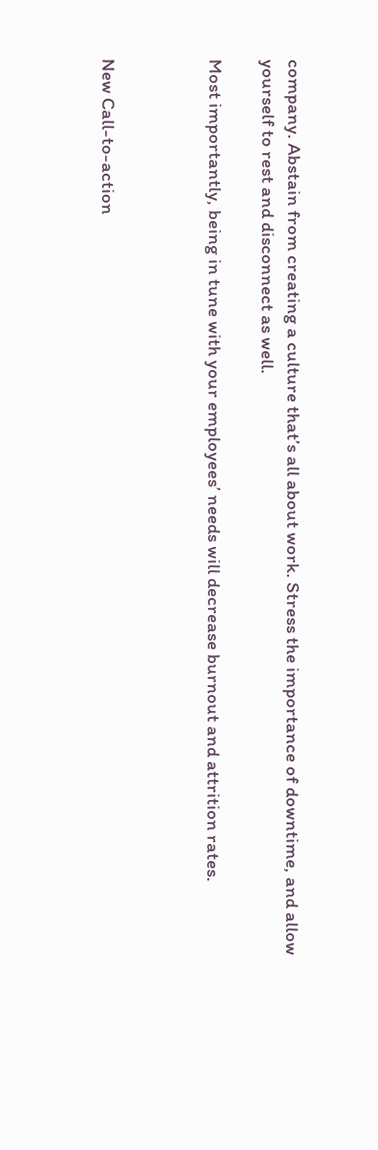company. Abstain from creating a culture that’s all about work. Stress the importance of downtime, and allow yourself to rest and disconnect as well.

Most importantly, being in tune with your employees’ needs will decrease burnout and attrition rates.



New Call-to-action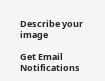Describe your image

Get Email Notifications